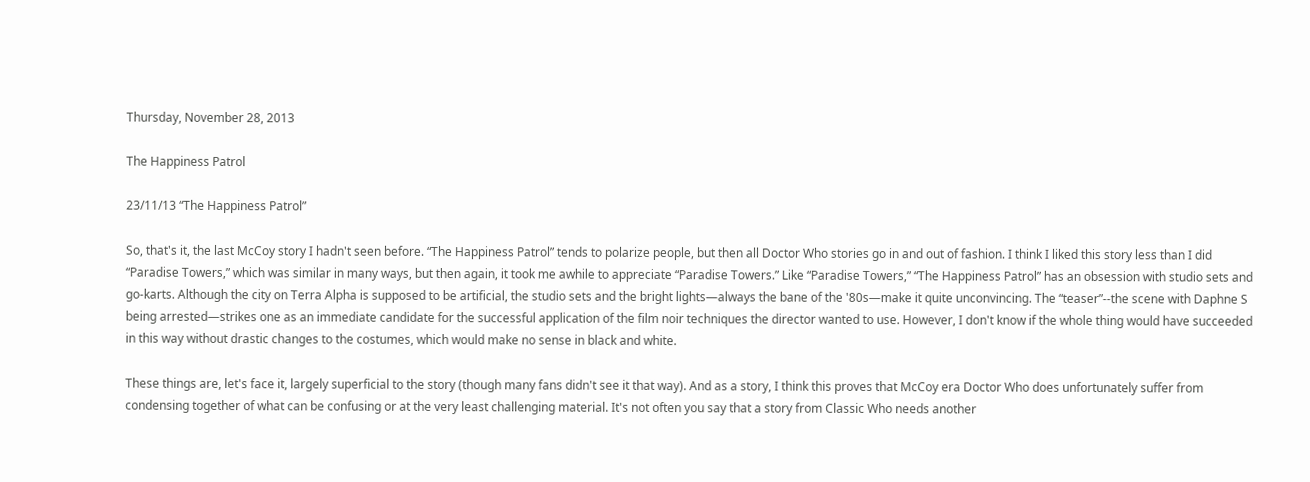Thursday, November 28, 2013

The Happiness Patrol

23/11/13 “The Happiness Patrol”

So, that's it, the last McCoy story I hadn't seen before. “The Happiness Patrol” tends to polarize people, but then all Doctor Who stories go in and out of fashion. I think I liked this story less than I did “Paradise Towers,” which was similar in many ways, but then again, it took me awhile to appreciate “Paradise Towers.” Like “Paradise Towers,” “The Happiness Patrol” has an obsession with studio sets and go-karts. Although the city on Terra Alpha is supposed to be artificial, the studio sets and the bright lights—always the bane of the '80s—make it quite unconvincing. The “teaser”--the scene with Daphne S being arrested—strikes one as an immediate candidate for the successful application of the film noir techniques the director wanted to use. However, I don't know if the whole thing would have succeeded in this way without drastic changes to the costumes, which would make no sense in black and white.

These things are, let's face it, largely superficial to the story (though many fans didn't see it that way). And as a story, I think this proves that McCoy era Doctor Who does unfortunately suffer from condensing together of what can be confusing or at the very least challenging material. It's not often you say that a story from Classic Who needs another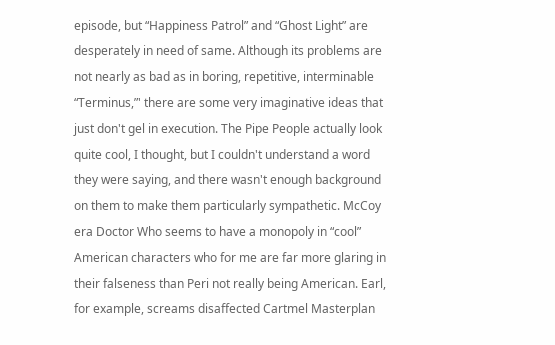episode, but “Happiness Patrol” and “Ghost Light” are desperately in need of same. Although its problems are not nearly as bad as in boring, repetitive, interminable “Terminus,”' there are some very imaginative ideas that just don't gel in execution. The Pipe People actually look quite cool, I thought, but I couldn't understand a word they were saying, and there wasn't enough background on them to make them particularly sympathetic. McCoy era Doctor Who seems to have a monopoly in “cool” American characters who for me are far more glaring in their falseness than Peri not really being American. Earl, for example, screams disaffected Cartmel Masterplan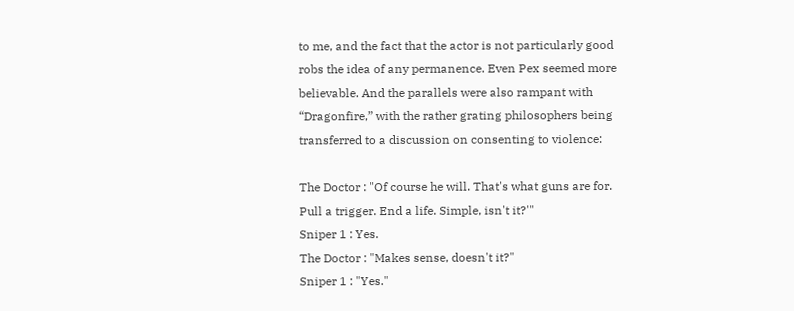to me, and the fact that the actor is not particularly good robs the idea of any permanence. Even Pex seemed more believable. And the parallels were also rampant with “Dragonfire,” with the rather grating philosophers being transferred to a discussion on consenting to violence:

The Doctor : "Of course he will. That's what guns are for. Pull a trigger. End a life. Simple, isn't it?'"
Sniper 1 : Yes.
The Doctor : "Makes sense, doesn't it?"
Sniper 1 : "Yes."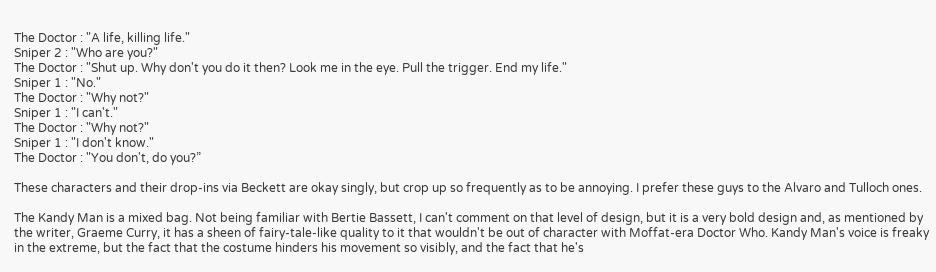The Doctor : "A life, killing life."
Sniper 2 : "Who are you?"
The Doctor : "Shut up. Why don't you do it then? Look me in the eye. Pull the trigger. End my life."
Sniper 1 : "No."
The Doctor : "Why not?"
Sniper 1 : "I can't."
The Doctor : "Why not?"
Sniper 1 : "I don't know."
The Doctor : "You don't, do you?”

These characters and their drop-ins via Beckett are okay singly, but crop up so frequently as to be annoying. I prefer these guys to the Alvaro and Tulloch ones.

The Kandy Man is a mixed bag. Not being familiar with Bertie Bassett, I can't comment on that level of design, but it is a very bold design and, as mentioned by the writer, Graeme Curry, it has a sheen of fairy-tale-like quality to it that wouldn't be out of character with Moffat-era Doctor Who. Kandy Man's voice is freaky in the extreme, but the fact that the costume hinders his movement so visibly, and the fact that he's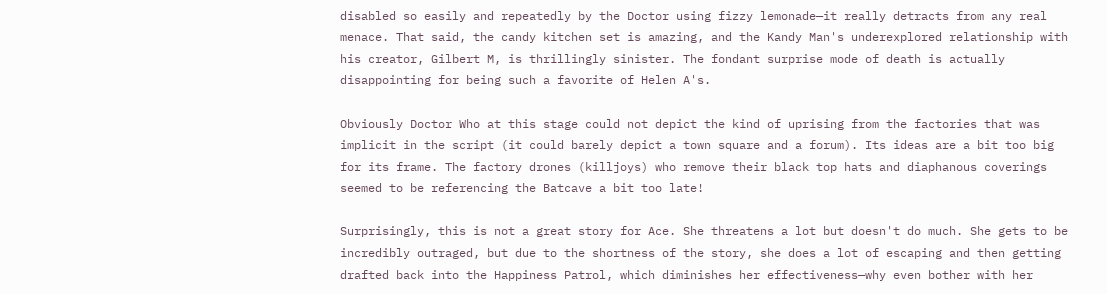disabled so easily and repeatedly by the Doctor using fizzy lemonade—it really detracts from any real menace. That said, the candy kitchen set is amazing, and the Kandy Man's underexplored relationship with his creator, Gilbert M, is thrillingly sinister. The fondant surprise mode of death is actually disappointing for being such a favorite of Helen A's.

Obviously Doctor Who at this stage could not depict the kind of uprising from the factories that was implicit in the script (it could barely depict a town square and a forum). Its ideas are a bit too big for its frame. The factory drones (killjoys) who remove their black top hats and diaphanous coverings seemed to be referencing the Batcave a bit too late!

Surprisingly, this is not a great story for Ace. She threatens a lot but doesn't do much. She gets to be incredibly outraged, but due to the shortness of the story, she does a lot of escaping and then getting drafted back into the Happiness Patrol, which diminishes her effectiveness—why even bother with her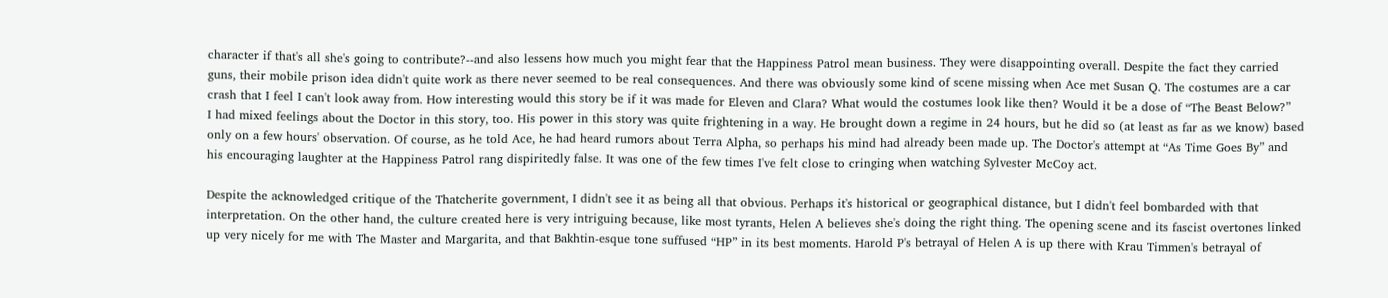character if that's all she's going to contribute?--and also lessens how much you might fear that the Happiness Patrol mean business. They were disappointing overall. Despite the fact they carried guns, their mobile prison idea didn't quite work as there never seemed to be real consequences. And there was obviously some kind of scene missing when Ace met Susan Q. The costumes are a car crash that I feel I can't look away from. How interesting would this story be if it was made for Eleven and Clara? What would the costumes look like then? Would it be a dose of “The Beast Below?”
I had mixed feelings about the Doctor in this story, too. His power in this story was quite frightening in a way. He brought down a regime in 24 hours, but he did so (at least as far as we know) based only on a few hours' observation. Of course, as he told Ace, he had heard rumors about Terra Alpha, so perhaps his mind had already been made up. The Doctor's attempt at “As Time Goes By” and his encouraging laughter at the Happiness Patrol rang dispiritedly false. It was one of the few times I've felt close to cringing when watching Sylvester McCoy act.

Despite the acknowledged critique of the Thatcherite government, I didn't see it as being all that obvious. Perhaps it's historical or geographical distance, but I didn't feel bombarded with that interpretation. On the other hand, the culture created here is very intriguing because, like most tyrants, Helen A believes she's doing the right thing. The opening scene and its fascist overtones linked up very nicely for me with The Master and Margarita, and that Bakhtin-esque tone suffused “HP” in its best moments. Harold P's betrayal of Helen A is up there with Krau Timmen's betrayal of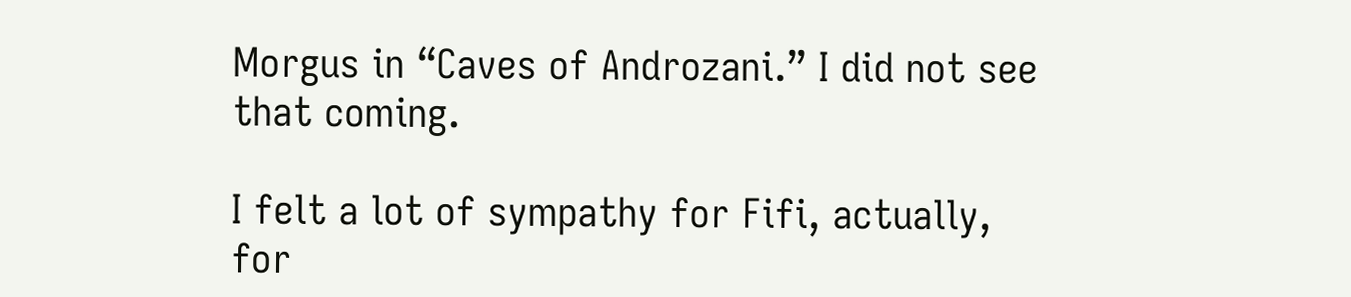Morgus in “Caves of Androzani.” I did not see that coming.

I felt a lot of sympathy for Fifi, actually, for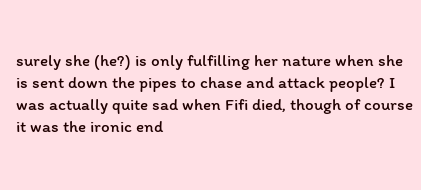surely she (he?) is only fulfilling her nature when she is sent down the pipes to chase and attack people? I was actually quite sad when Fifi died, though of course it was the ironic end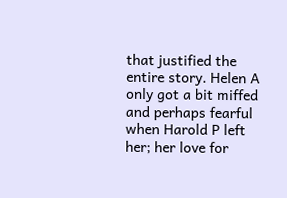that justified the entire story. Helen A only got a bit miffed and perhaps fearful when Harold P left her; her love for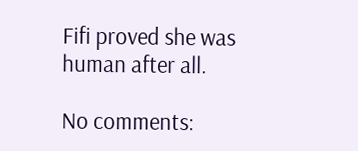Fifi proved she was human after all.

No comments: